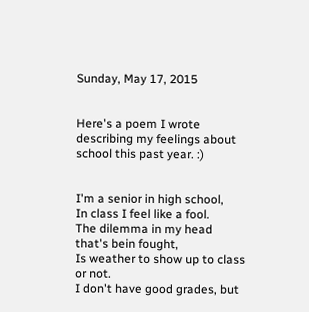Sunday, May 17, 2015


Here's a poem I wrote describing my feelings about school this past year. :)


I'm a senior in high school,
In class I feel like a fool.
The dilemma in my head that's bein fought,
Is weather to show up to class or not.
I don't have good grades, but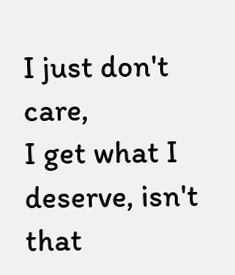I just don't care,
I get what I deserve, isn't that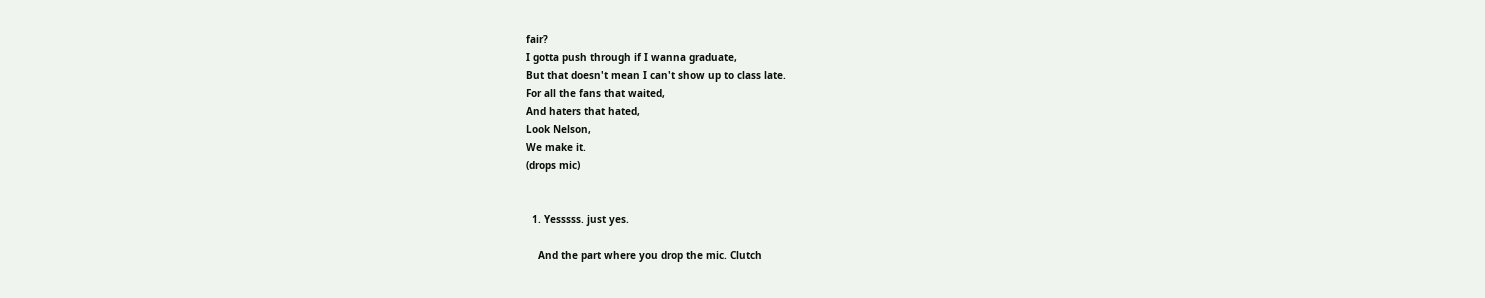fair?
I gotta push through if I wanna graduate,
But that doesn't mean I can't show up to class late.
For all the fans that waited,
And haters that hated,
Look Nelson,
We make it.
(drops mic)


  1. Yesssss. just yes.

    And the part where you drop the mic. Clutch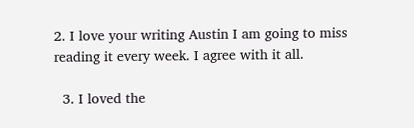2. I love your writing Austin I am going to miss reading it every week. I agree with it all.

  3. I loved the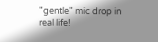"gentle" mic drop in real life!